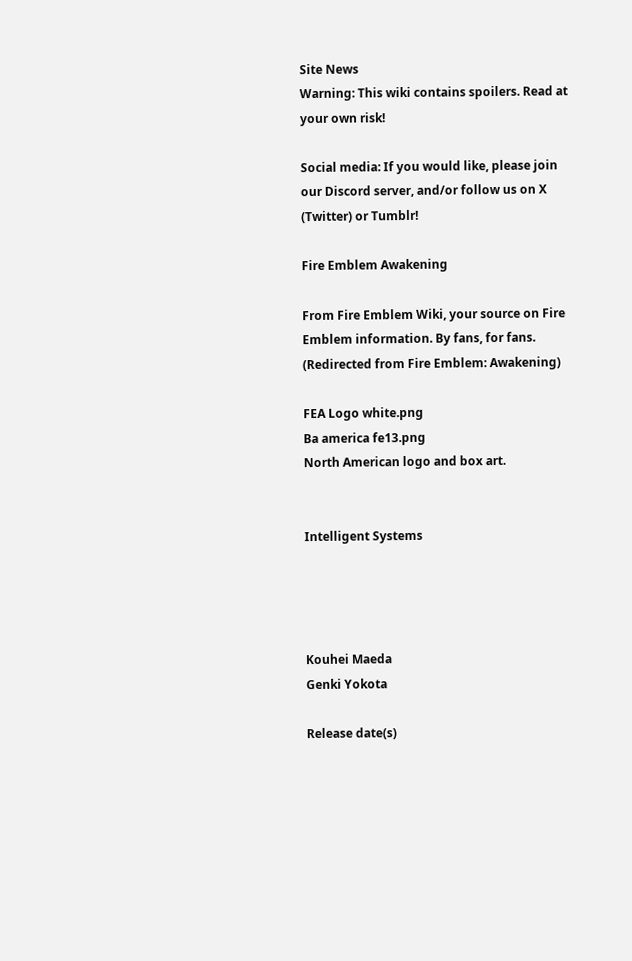Site News
Warning: This wiki contains spoilers. Read at your own risk!

Social media: If you would like, please join our Discord server, and/or follow us on X (Twitter) or Tumblr!

Fire Emblem Awakening

From Fire Emblem Wiki, your source on Fire Emblem information. By fans, for fans.
(Redirected from Fire Emblem: Awakening)

FEA Logo white.png
Ba america fe13.png
North American logo and box art.


Intelligent Systems




Kouhei Maeda
Genki Yokota

Release date(s)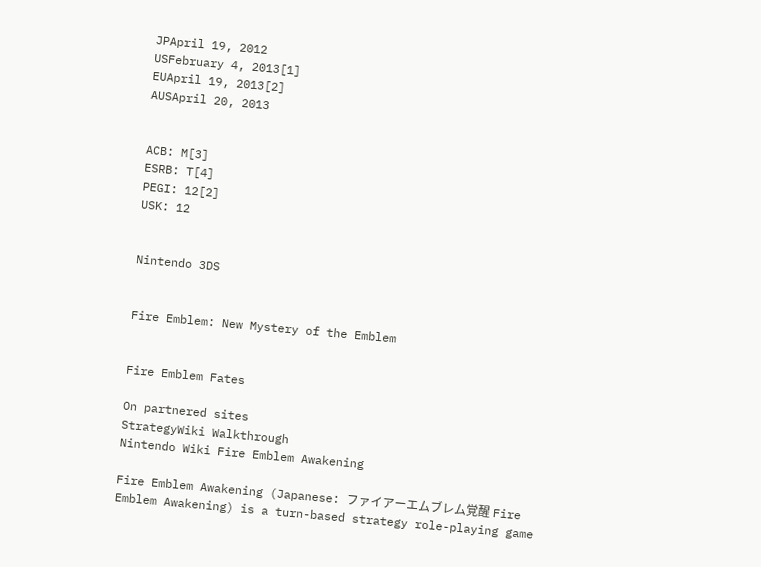JPApril 19, 2012
USFebruary 4, 2013[1]
EUApril 19, 2013[2]
AUSApril 20, 2013


ACB: M[3]
ESRB: T[4]
PEGI: 12[2]
USK: 12


Nintendo 3DS


Fire Emblem: New Mystery of the Emblem


Fire Emblem Fates

On partnered sites
StrategyWiki Walkthrough
Nintendo Wiki Fire Emblem Awakening

Fire Emblem Awakening (Japanese: ファイアーエムブレム覚醒 Fire Emblem Awakening) is a turn-based strategy role-playing game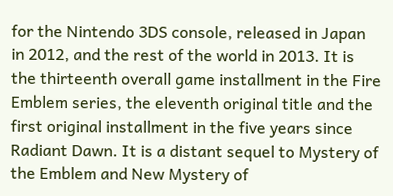for the Nintendo 3DS console, released in Japan in 2012, and the rest of the world in 2013. It is the thirteenth overall game installment in the Fire Emblem series, the eleventh original title and the first original installment in the five years since Radiant Dawn. It is a distant sequel to Mystery of the Emblem and New Mystery of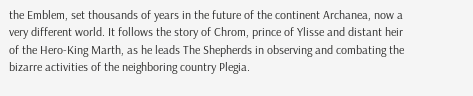the Emblem, set thousands of years in the future of the continent Archanea, now a very different world. It follows the story of Chrom, prince of Ylisse and distant heir of the Hero-King Marth, as he leads The Shepherds in observing and combating the bizarre activities of the neighboring country Plegia.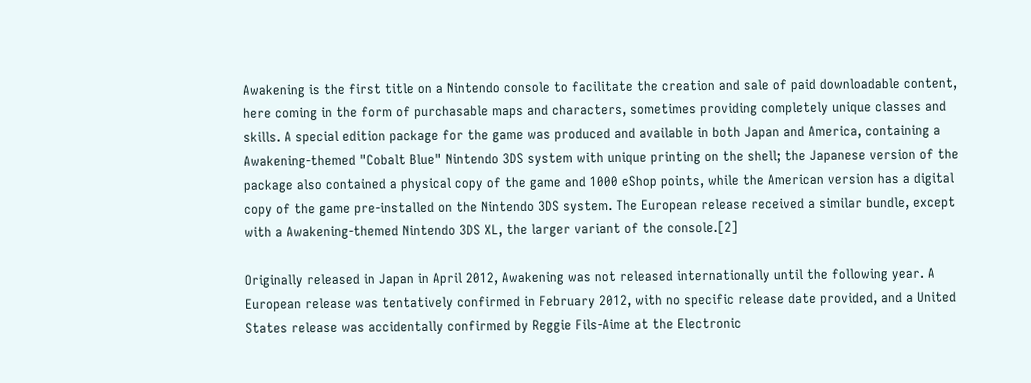Awakening is the first title on a Nintendo console to facilitate the creation and sale of paid downloadable content, here coming in the form of purchasable maps and characters, sometimes providing completely unique classes and skills. A special edition package for the game was produced and available in both Japan and America, containing a Awakening-themed "Cobalt Blue" Nintendo 3DS system with unique printing on the shell; the Japanese version of the package also contained a physical copy of the game and 1000 eShop points, while the American version has a digital copy of the game pre-installed on the Nintendo 3DS system. The European release received a similar bundle, except with a Awakening-themed Nintendo 3DS XL, the larger variant of the console.[2]

Originally released in Japan in April 2012, Awakening was not released internationally until the following year. A European release was tentatively confirmed in February 2012, with no specific release date provided, and a United States release was accidentally confirmed by Reggie Fils-Aime at the Electronic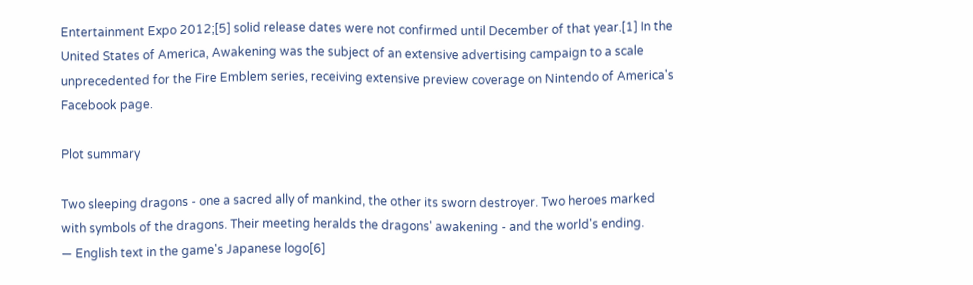Entertainment Expo 2012;[5] solid release dates were not confirmed until December of that year.[1] In the United States of America, Awakening was the subject of an extensive advertising campaign to a scale unprecedented for the Fire Emblem series, receiving extensive preview coverage on Nintendo of America's Facebook page.

Plot summary

Two sleeping dragons - one a sacred ally of mankind, the other its sworn destroyer. Two heroes marked with symbols of the dragons. Their meeting heralds the dragons' awakening - and the world's ending.
— English text in the game's Japanese logo[6]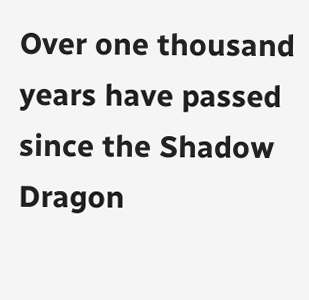Over one thousand years have passed since the Shadow Dragon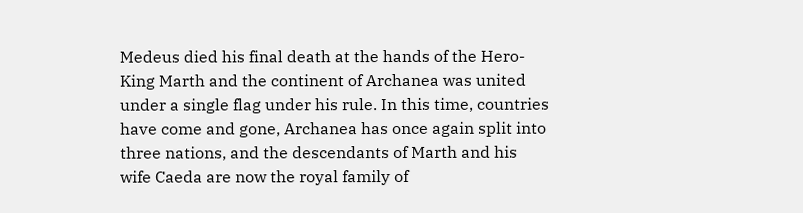Medeus died his final death at the hands of the Hero-King Marth and the continent of Archanea was united under a single flag under his rule. In this time, countries have come and gone, Archanea has once again split into three nations, and the descendants of Marth and his wife Caeda are now the royal family of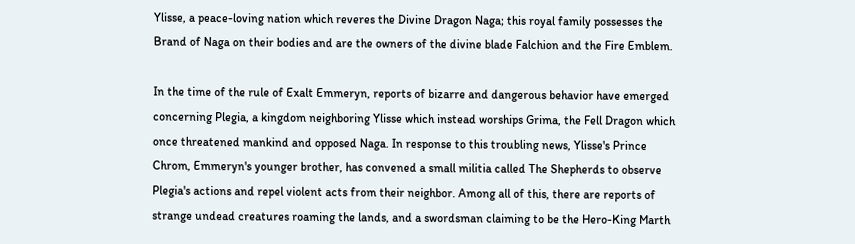Ylisse, a peace-loving nation which reveres the Divine Dragon Naga; this royal family possesses the Brand of Naga on their bodies and are the owners of the divine blade Falchion and the Fire Emblem.

In the time of the rule of Exalt Emmeryn, reports of bizarre and dangerous behavior have emerged concerning Plegia, a kingdom neighboring Ylisse which instead worships Grima, the Fell Dragon which once threatened mankind and opposed Naga. In response to this troubling news, Ylisse's Prince Chrom, Emmeryn's younger brother, has convened a small militia called The Shepherds to observe Plegia's actions and repel violent acts from their neighbor. Among all of this, there are reports of strange undead creatures roaming the lands, and a swordsman claiming to be the Hero-King Marth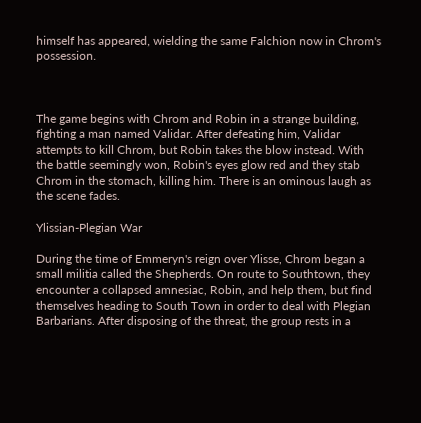himself has appeared, wielding the same Falchion now in Chrom's possession.



The game begins with Chrom and Robin in a strange building, fighting a man named Validar. After defeating him, Validar attempts to kill Chrom, but Robin takes the blow instead. With the battle seemingly won, Robin's eyes glow red and they stab Chrom in the stomach, killing him. There is an ominous laugh as the scene fades.

Ylissian-Plegian War

During the time of Emmeryn's reign over Ylisse, Chrom began a small militia called the Shepherds. On route to Southtown, they encounter a collapsed amnesiac, Robin, and help them, but find themselves heading to South Town in order to deal with Plegian Barbarians. After disposing of the threat, the group rests in a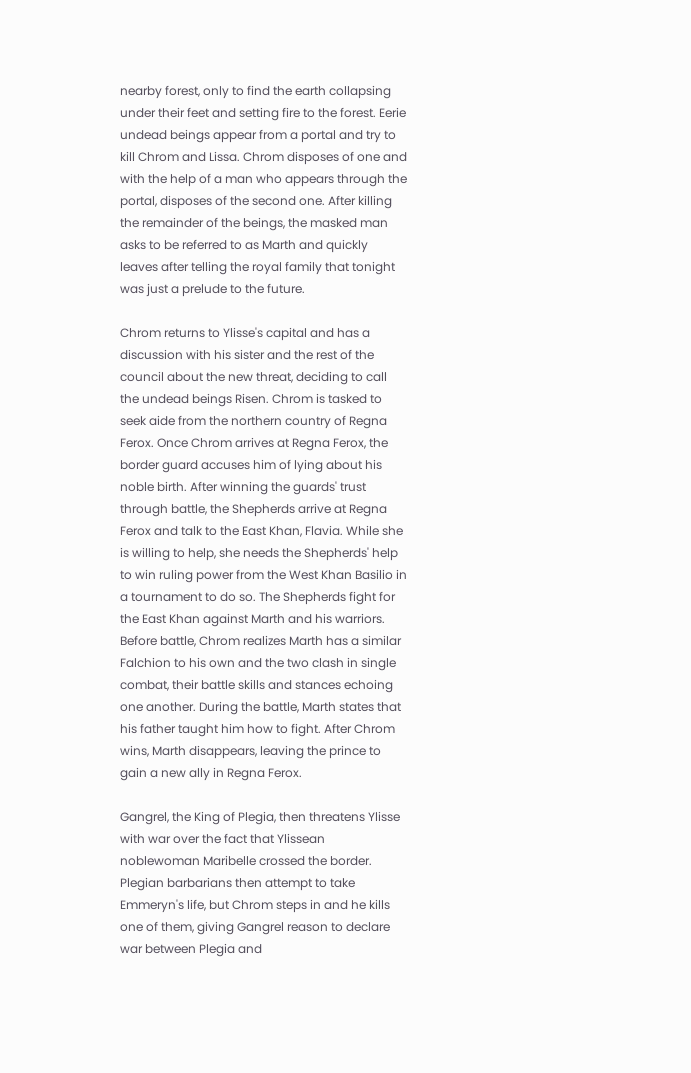nearby forest, only to find the earth collapsing under their feet and setting fire to the forest. Eerie undead beings appear from a portal and try to kill Chrom and Lissa. Chrom disposes of one and with the help of a man who appears through the portal, disposes of the second one. After killing the remainder of the beings, the masked man asks to be referred to as Marth and quickly leaves after telling the royal family that tonight was just a prelude to the future.

Chrom returns to Ylisse's capital and has a discussion with his sister and the rest of the council about the new threat, deciding to call the undead beings Risen. Chrom is tasked to seek aide from the northern country of Regna Ferox. Once Chrom arrives at Regna Ferox, the border guard accuses him of lying about his noble birth. After winning the guards' trust through battle, the Shepherds arrive at Regna Ferox and talk to the East Khan, Flavia. While she is willing to help, she needs the Shepherds' help to win ruling power from the West Khan Basilio in a tournament to do so. The Shepherds fight for the East Khan against Marth and his warriors. Before battle, Chrom realizes Marth has a similar Falchion to his own and the two clash in single combat, their battle skills and stances echoing one another. During the battle, Marth states that his father taught him how to fight. After Chrom wins, Marth disappears, leaving the prince to gain a new ally in Regna Ferox.

Gangrel, the King of Plegia, then threatens Ylisse with war over the fact that Ylissean noblewoman Maribelle crossed the border. Plegian barbarians then attempt to take Emmeryn's life, but Chrom steps in and he kills one of them, giving Gangrel reason to declare war between Plegia and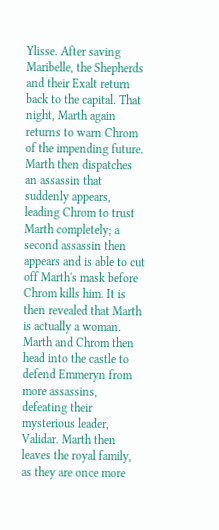Ylisse. After saving Maribelle, the Shepherds and their Exalt return back to the capital. That night, Marth again returns to warn Chrom of the impending future. Marth then dispatches an assassin that suddenly appears, leading Chrom to trust Marth completely; a second assassin then appears and is able to cut off Marth's mask before Chrom kills him. It is then revealed that Marth is actually a woman. Marth and Chrom then head into the castle to defend Emmeryn from more assassins, defeating their mysterious leader, Validar. Marth then leaves the royal family, as they are once more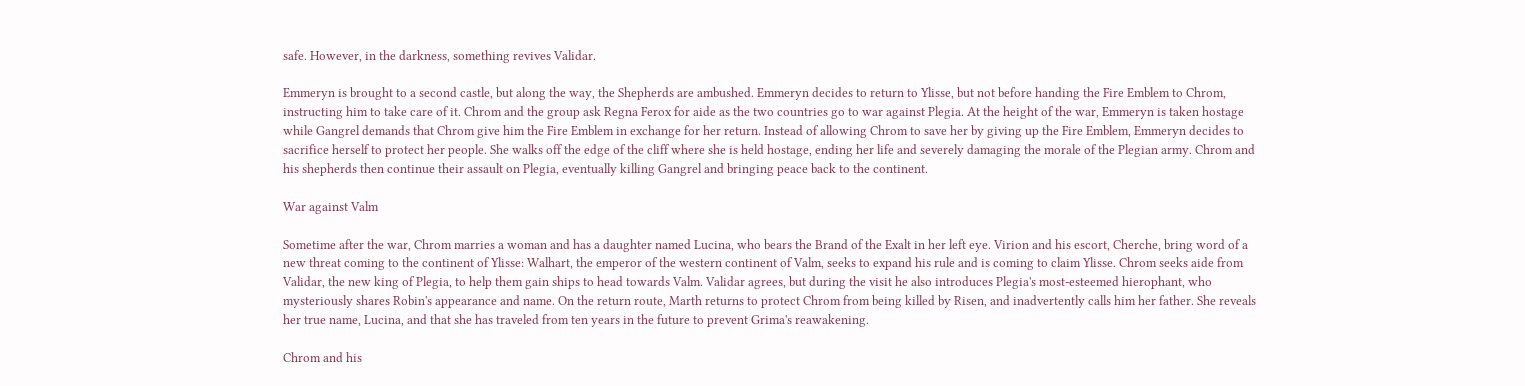safe. However, in the darkness, something revives Validar.

Emmeryn is brought to a second castle, but along the way, the Shepherds are ambushed. Emmeryn decides to return to Ylisse, but not before handing the Fire Emblem to Chrom, instructing him to take care of it. Chrom and the group ask Regna Ferox for aide as the two countries go to war against Plegia. At the height of the war, Emmeryn is taken hostage while Gangrel demands that Chrom give him the Fire Emblem in exchange for her return. Instead of allowing Chrom to save her by giving up the Fire Emblem, Emmeryn decides to sacrifice herself to protect her people. She walks off the edge of the cliff where she is held hostage, ending her life and severely damaging the morale of the Plegian army. Chrom and his shepherds then continue their assault on Plegia, eventually killing Gangrel and bringing peace back to the continent.

War against Valm

Sometime after the war, Chrom marries a woman and has a daughter named Lucina, who bears the Brand of the Exalt in her left eye. Virion and his escort, Cherche, bring word of a new threat coming to the continent of Ylisse: Walhart, the emperor of the western continent of Valm, seeks to expand his rule and is coming to claim Ylisse. Chrom seeks aide from Validar, the new king of Plegia, to help them gain ships to head towards Valm. Validar agrees, but during the visit he also introduces Plegia's most-esteemed hierophant, who mysteriously shares Robin's appearance and name. On the return route, Marth returns to protect Chrom from being killed by Risen, and inadvertently calls him her father. She reveals her true name, Lucina, and that she has traveled from ten years in the future to prevent Grima's reawakening.

Chrom and his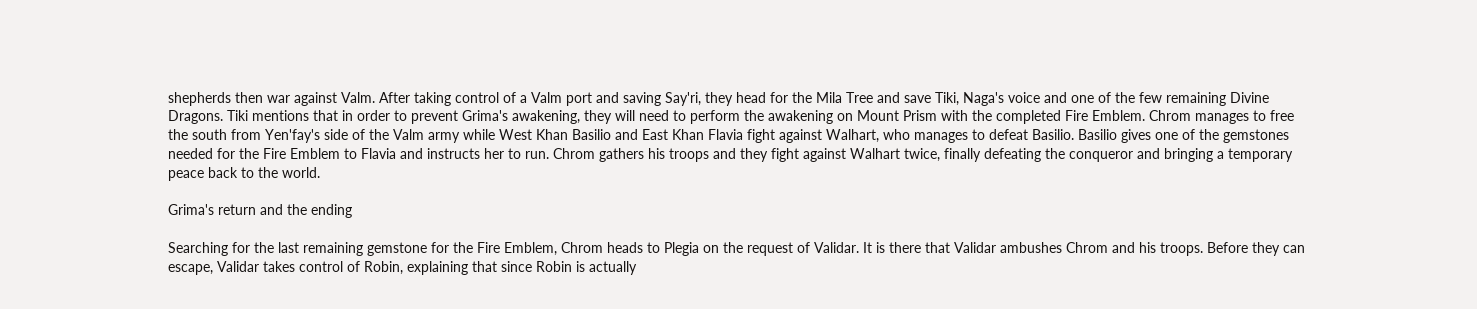shepherds then war against Valm. After taking control of a Valm port and saving Say'ri, they head for the Mila Tree and save Tiki, Naga's voice and one of the few remaining Divine Dragons. Tiki mentions that in order to prevent Grima's awakening, they will need to perform the awakening on Mount Prism with the completed Fire Emblem. Chrom manages to free the south from Yen'fay's side of the Valm army while West Khan Basilio and East Khan Flavia fight against Walhart, who manages to defeat Basilio. Basilio gives one of the gemstones needed for the Fire Emblem to Flavia and instructs her to run. Chrom gathers his troops and they fight against Walhart twice, finally defeating the conqueror and bringing a temporary peace back to the world.

Grima's return and the ending

Searching for the last remaining gemstone for the Fire Emblem, Chrom heads to Plegia on the request of Validar. It is there that Validar ambushes Chrom and his troops. Before they can escape, Validar takes control of Robin, explaining that since Robin is actually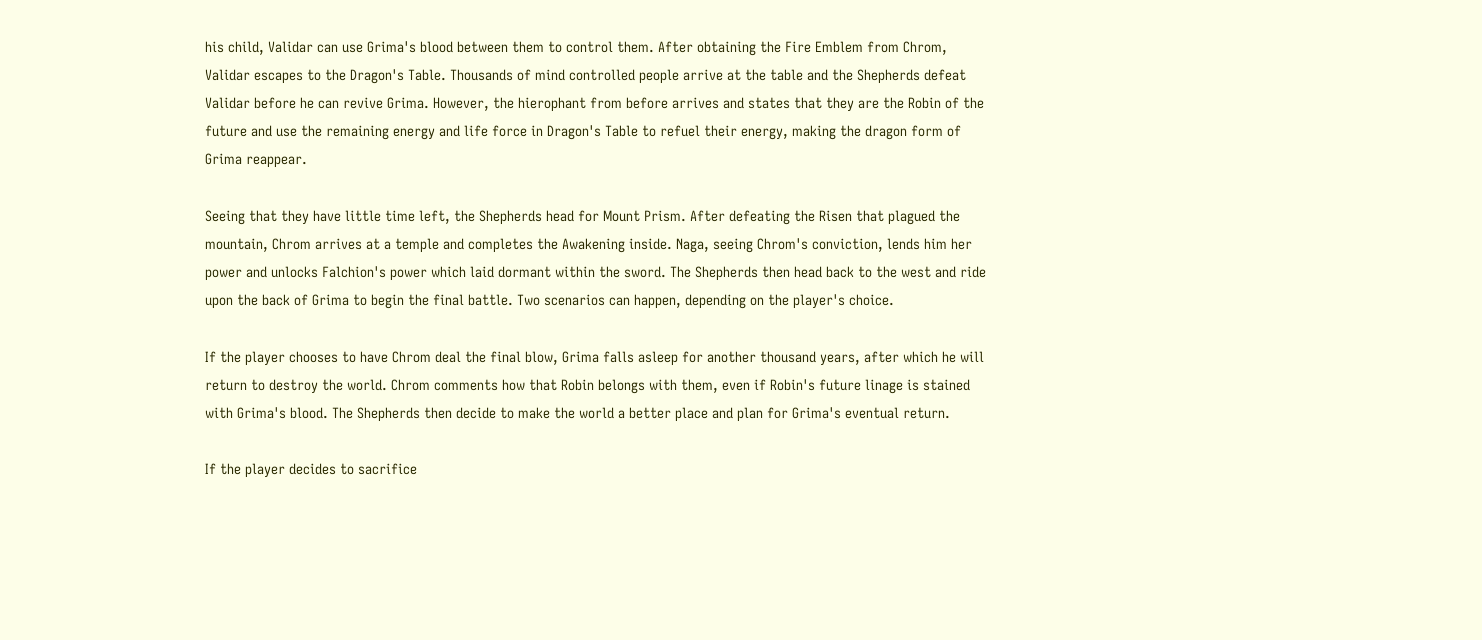his child, Validar can use Grima's blood between them to control them. After obtaining the Fire Emblem from Chrom, Validar escapes to the Dragon's Table. Thousands of mind controlled people arrive at the table and the Shepherds defeat Validar before he can revive Grima. However, the hierophant from before arrives and states that they are the Robin of the future and use the remaining energy and life force in Dragon's Table to refuel their energy, making the dragon form of Grima reappear.

Seeing that they have little time left, the Shepherds head for Mount Prism. After defeating the Risen that plagued the mountain, Chrom arrives at a temple and completes the Awakening inside. Naga, seeing Chrom's conviction, lends him her power and unlocks Falchion's power which laid dormant within the sword. The Shepherds then head back to the west and ride upon the back of Grima to begin the final battle. Two scenarios can happen, depending on the player's choice.

If the player chooses to have Chrom deal the final blow, Grima falls asleep for another thousand years, after which he will return to destroy the world. Chrom comments how that Robin belongs with them, even if Robin's future linage is stained with Grima's blood. The Shepherds then decide to make the world a better place and plan for Grima's eventual return.

If the player decides to sacrifice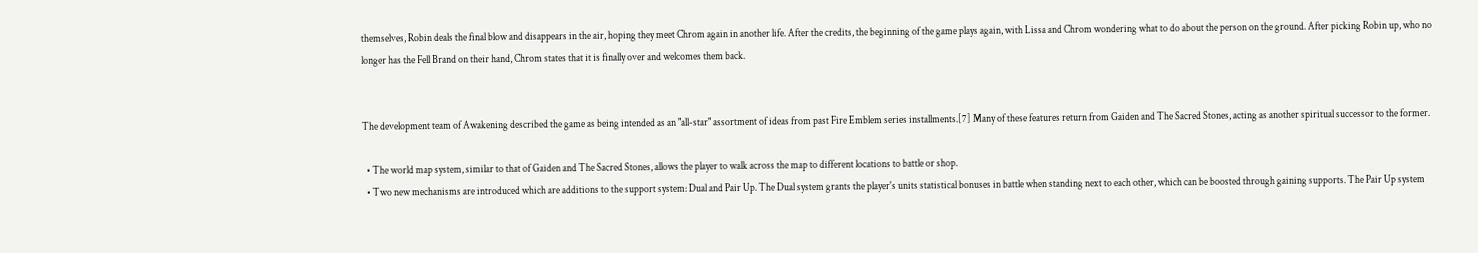themselves, Robin deals the final blow and disappears in the air, hoping they meet Chrom again in another life. After the credits, the beginning of the game plays again, with Lissa and Chrom wondering what to do about the person on the ground. After picking Robin up, who no longer has the Fell Brand on their hand, Chrom states that it is finally over and welcomes them back.


The development team of Awakening described the game as being intended as an "all-star" assortment of ideas from past Fire Emblem series installments.[7] Many of these features return from Gaiden and The Sacred Stones, acting as another spiritual successor to the former.

  • The world map system, similar to that of Gaiden and The Sacred Stones, allows the player to walk across the map to different locations to battle or shop.
  • Two new mechanisms are introduced which are additions to the support system: Dual and Pair Up. The Dual system grants the player's units statistical bonuses in battle when standing next to each other, which can be boosted through gaining supports. The Pair Up system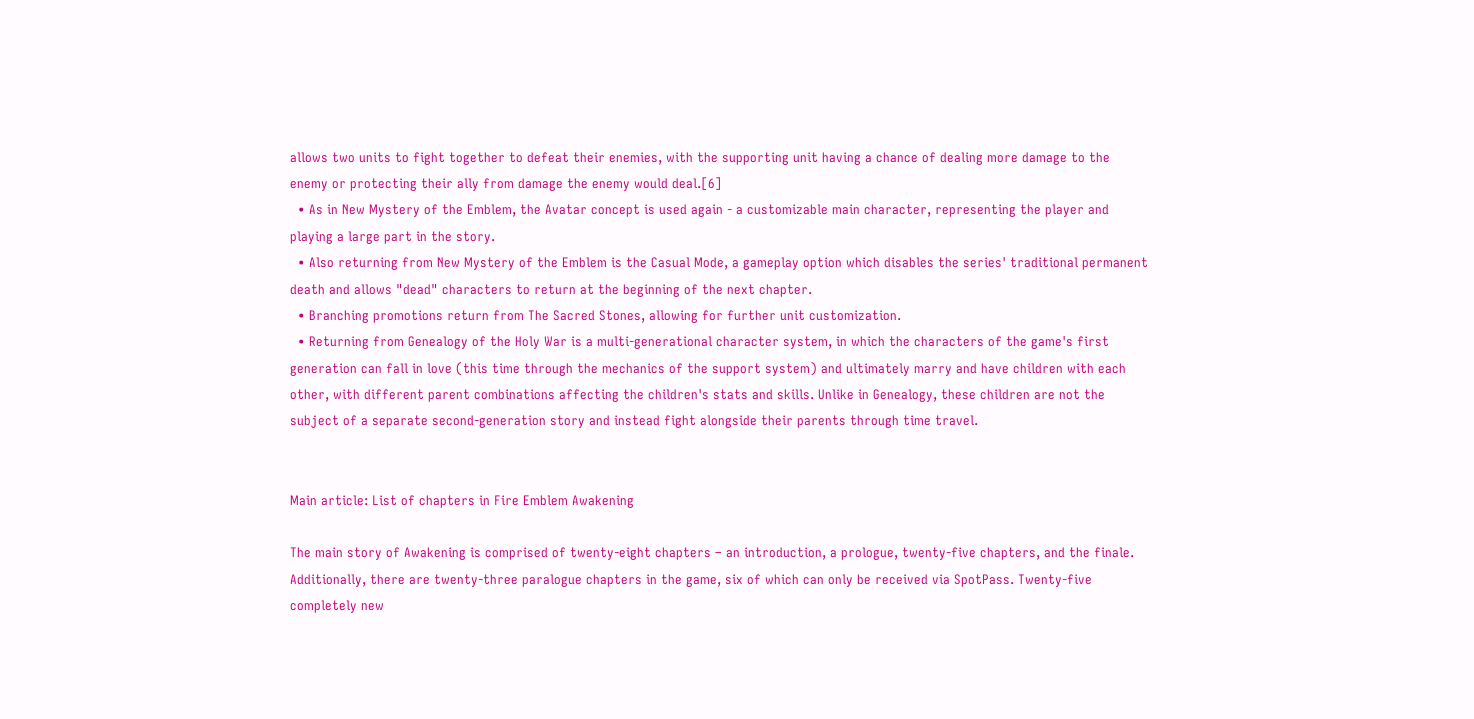allows two units to fight together to defeat their enemies, with the supporting unit having a chance of dealing more damage to the enemy or protecting their ally from damage the enemy would deal.[6]
  • As in New Mystery of the Emblem, the Avatar concept is used again - a customizable main character, representing the player and playing a large part in the story.
  • Also returning from New Mystery of the Emblem is the Casual Mode, a gameplay option which disables the series' traditional permanent death and allows "dead" characters to return at the beginning of the next chapter.
  • Branching promotions return from The Sacred Stones, allowing for further unit customization.
  • Returning from Genealogy of the Holy War is a multi-generational character system, in which the characters of the game's first generation can fall in love (this time through the mechanics of the support system) and ultimately marry and have children with each other, with different parent combinations affecting the children's stats and skills. Unlike in Genealogy, these children are not the subject of a separate second-generation story and instead fight alongside their parents through time travel.


Main article: List of chapters in Fire Emblem Awakening

The main story of Awakening is comprised of twenty-eight chapters – an introduction, a prologue, twenty-five chapters, and the finale. Additionally, there are twenty-three paralogue chapters in the game, six of which can only be received via SpotPass. Twenty-five completely new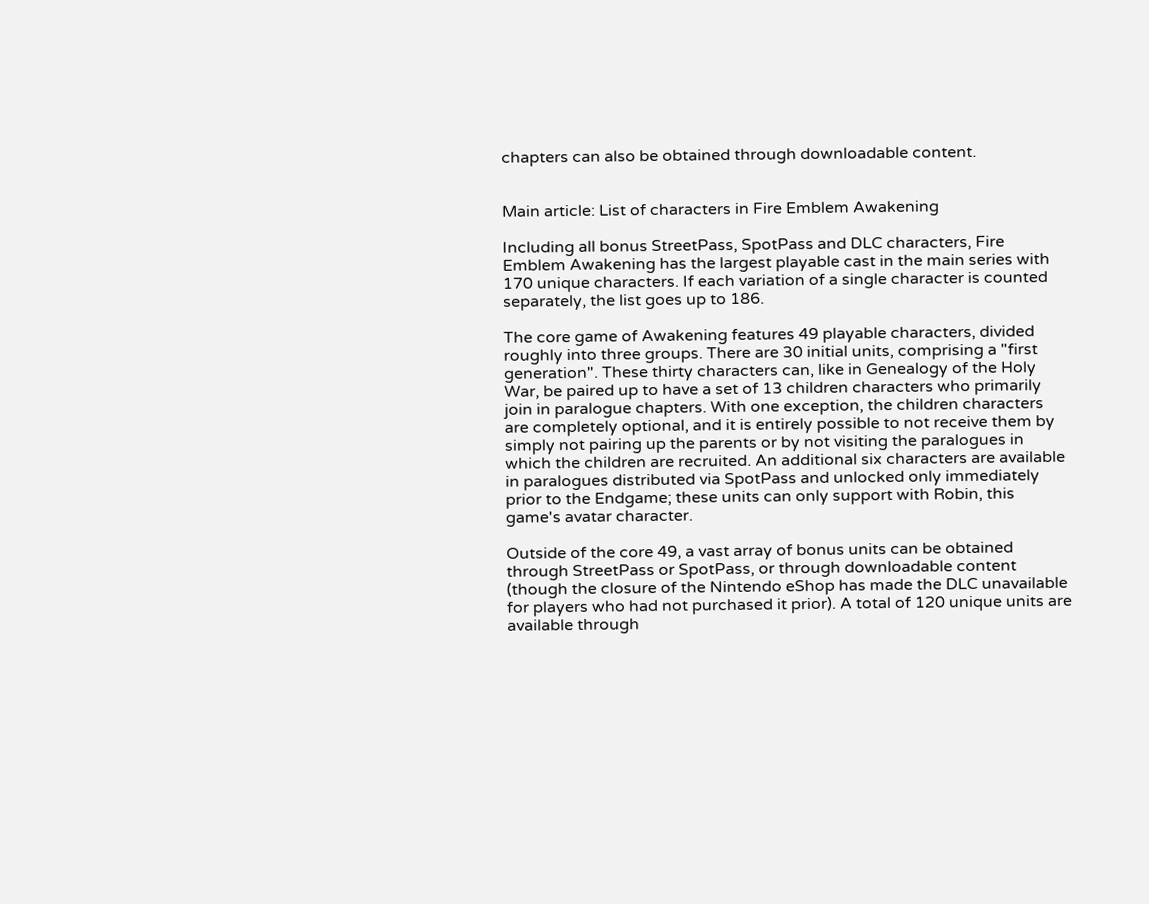chapters can also be obtained through downloadable content.


Main article: List of characters in Fire Emblem Awakening

Including all bonus StreetPass, SpotPass and DLC characters, Fire Emblem Awakening has the largest playable cast in the main series with 170 unique characters. If each variation of a single character is counted separately, the list goes up to 186.

The core game of Awakening features 49 playable characters, divided roughly into three groups. There are 30 initial units, comprising a "first generation". These thirty characters can, like in Genealogy of the Holy War, be paired up to have a set of 13 children characters who primarily join in paralogue chapters. With one exception, the children characters are completely optional, and it is entirely possible to not receive them by simply not pairing up the parents or by not visiting the paralogues in which the children are recruited. An additional six characters are available in paralogues distributed via SpotPass and unlocked only immediately prior to the Endgame; these units can only support with Robin, this game's avatar character.

Outside of the core 49, a vast array of bonus units can be obtained through StreetPass or SpotPass, or through downloadable content (though the closure of the Nintendo eShop has made the DLC unavailable for players who had not purchased it prior). A total of 120 unique units are available through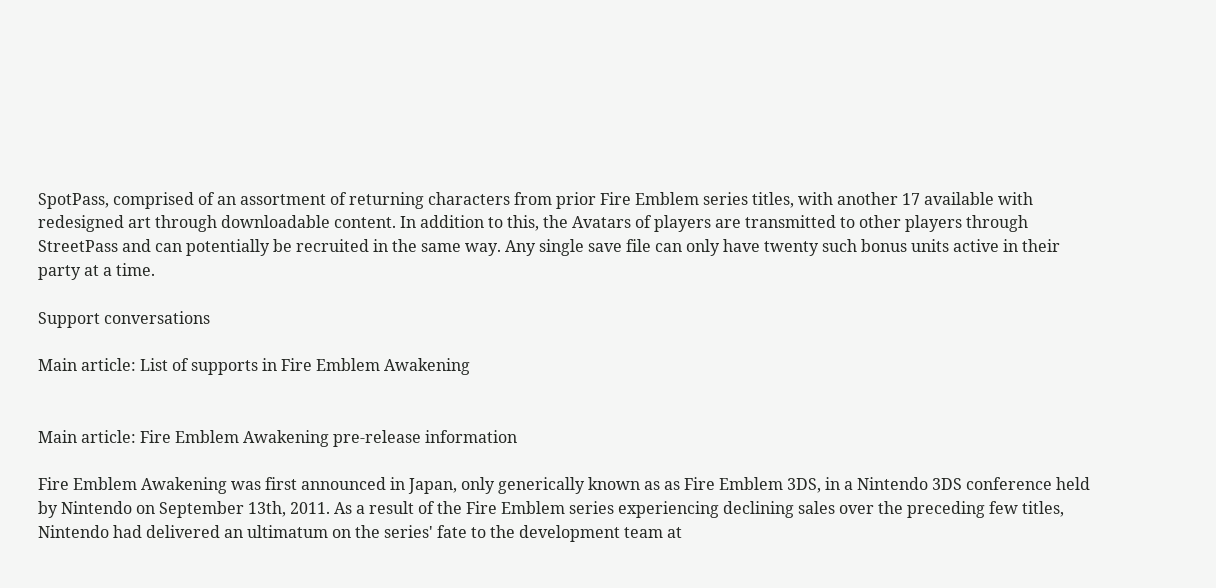SpotPass, comprised of an assortment of returning characters from prior Fire Emblem series titles, with another 17 available with redesigned art through downloadable content. In addition to this, the Avatars of players are transmitted to other players through StreetPass and can potentially be recruited in the same way. Any single save file can only have twenty such bonus units active in their party at a time.

Support conversations

Main article: List of supports in Fire Emblem Awakening


Main article: Fire Emblem Awakening pre-release information

Fire Emblem Awakening was first announced in Japan, only generically known as as Fire Emblem 3DS, in a Nintendo 3DS conference held by Nintendo on September 13th, 2011. As a result of the Fire Emblem series experiencing declining sales over the preceding few titles, Nintendo had delivered an ultimatum on the series' fate to the development team at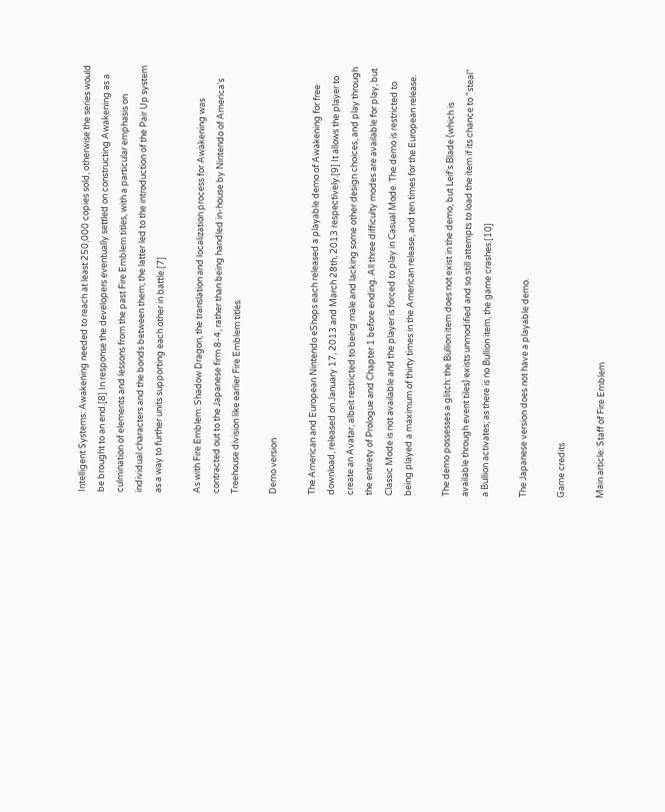Intelligent Systems: Awakening needed to reach at least 250,000 copies sold, otherwise the series would be brought to an end.[8] In response the developers eventually settled on constructing Awakening as a culmination of elements and lessons from the past Fire Emblem titles, with a particular emphasis on individual characters and the bonds between them; the latter led to the introduction of the Pair Up system as a way to further units supporting each other in battle.[7]

As with Fire Emblem: Shadow Dragon, the translation and localization process for Awakening was contracted out to the Japanese firm 8-4, rather than being handled in-house by Nintendo of America's Treehouse division like earlier Fire Emblem titles.

Demo version

The American and European Nintendo eShops each released a playable demo of Awakening for free download, released on January 17, 2013 and March 28th, 2013 respectively.[9] It allows the player to create an Avatar, albeit restricted to being male and lacking some other design choices, and play through the entirety of Prologue and Chapter 1 before ending. All three difficulty modes are available for play, but Classic Mode is not available and the player is forced to play in Casual Mode. The demo is restricted to being played a maximum of thirty times in the American release, and ten times for the European release.

The demo possesses a glitch: the Bullion item does not exist in the demo, but Leif's Blade (which is available through event tiles) exists unmodified and so still attempts to load the item if its chance to "steal" a Bullion activates; as there is no Bullion item, the game crashes.[10]

The Japanese version does not have a playable demo.

Game credits

Main article: Staff of Fire Emblem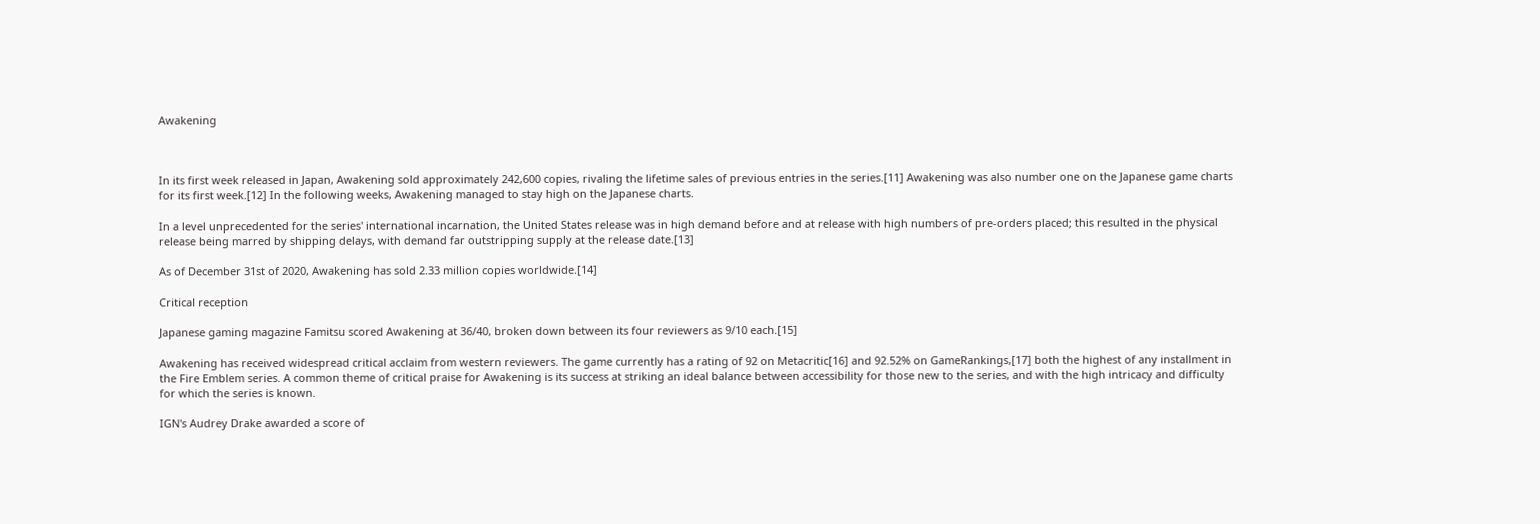Awakening



In its first week released in Japan, Awakening sold approximately 242,600 copies, rivaling the lifetime sales of previous entries in the series.[11] Awakening was also number one on the Japanese game charts for its first week.[12] In the following weeks, Awakening managed to stay high on the Japanese charts.

In a level unprecedented for the series' international incarnation, the United States release was in high demand before and at release with high numbers of pre-orders placed; this resulted in the physical release being marred by shipping delays, with demand far outstripping supply at the release date.[13]

As of December 31st of 2020, Awakening has sold 2.33 million copies worldwide.[14]

Critical reception

Japanese gaming magazine Famitsu scored Awakening at 36/40, broken down between its four reviewers as 9/10 each.[15]

Awakening has received widespread critical acclaim from western reviewers. The game currently has a rating of 92 on Metacritic[16] and 92.52% on GameRankings,[17] both the highest of any installment in the Fire Emblem series. A common theme of critical praise for Awakening is its success at striking an ideal balance between accessibility for those new to the series, and with the high intricacy and difficulty for which the series is known.

IGN's Audrey Drake awarded a score of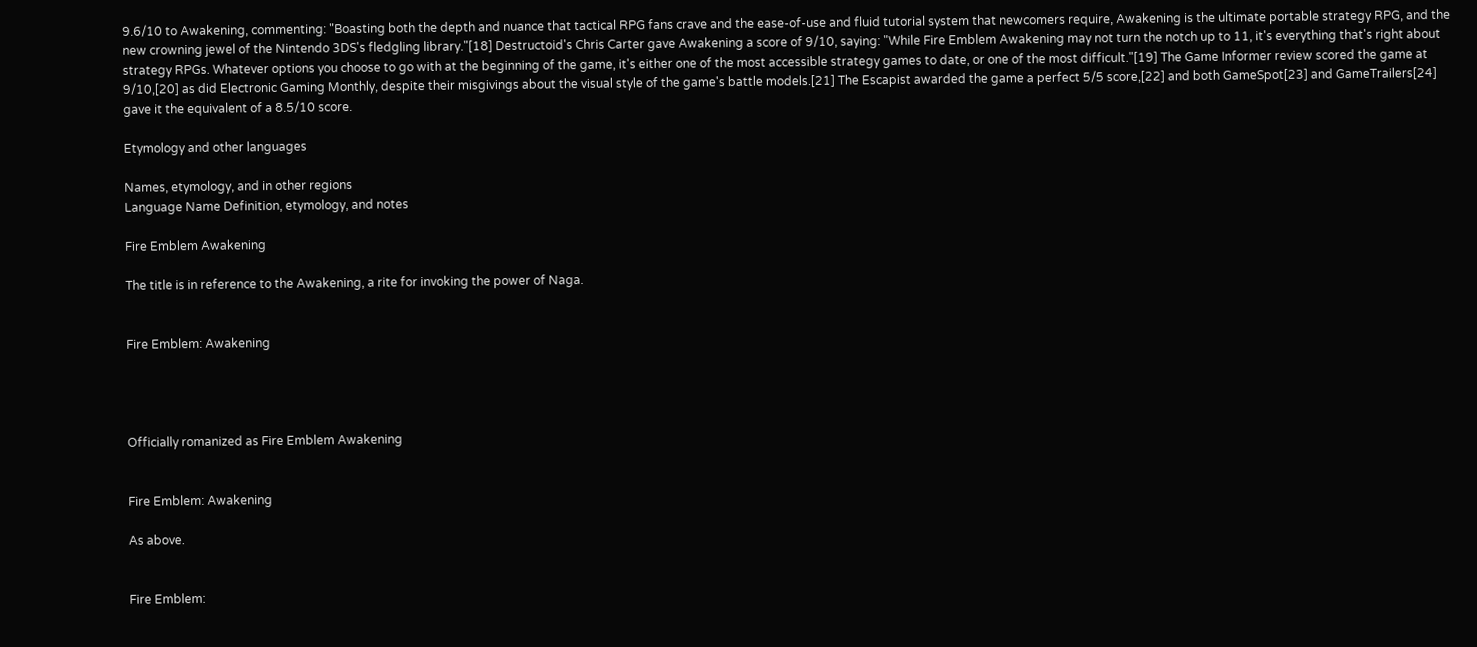9.6/10 to Awakening, commenting: "Boasting both the depth and nuance that tactical RPG fans crave and the ease-of-use and fluid tutorial system that newcomers require, Awakening is the ultimate portable strategy RPG, and the new crowning jewel of the Nintendo 3DS's fledgling library."[18] Destructoid's Chris Carter gave Awakening a score of 9/10, saying: "While Fire Emblem Awakening may not turn the notch up to 11, it's everything that's right about strategy RPGs. Whatever options you choose to go with at the beginning of the game, it's either one of the most accessible strategy games to date, or one of the most difficult."[19] The Game Informer review scored the game at 9/10,[20] as did Electronic Gaming Monthly, despite their misgivings about the visual style of the game's battle models.[21] The Escapist awarded the game a perfect 5/5 score,[22] and both GameSpot[23] and GameTrailers[24] gave it the equivalent of a 8.5/10 score.

Etymology and other languages

Names, etymology, and in other regions
Language Name Definition, etymology, and notes

Fire Emblem Awakening

The title is in reference to the Awakening, a rite for invoking the power of Naga.


Fire Emblem: Awakening




Officially romanized as Fire Emblem Awakening


Fire Emblem: Awakening

As above.


Fire Emblem: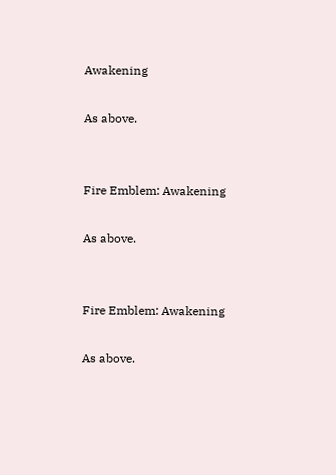Awakening

As above.


Fire Emblem: Awakening

As above.


Fire Emblem: Awakening

As above.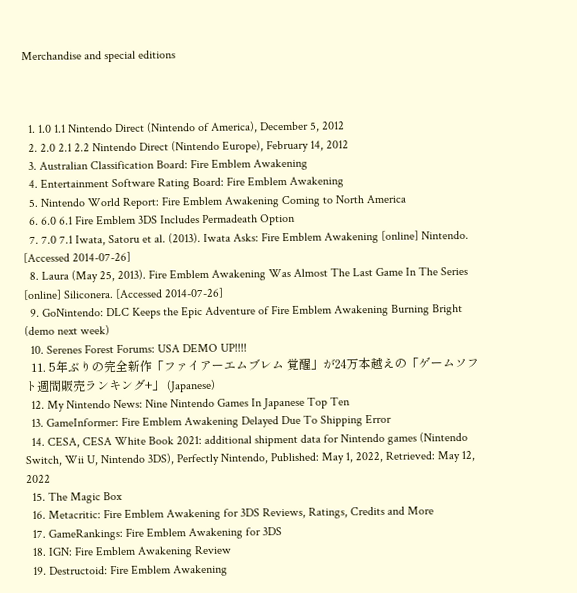Merchandise and special editions



  1. 1.0 1.1 Nintendo Direct (Nintendo of America), December 5, 2012
  2. 2.0 2.1 2.2 Nintendo Direct (Nintendo Europe), February 14, 2012
  3. Australian Classification Board: Fire Emblem Awakening
  4. Entertainment Software Rating Board: Fire Emblem Awakening
  5. Nintendo World Report: Fire Emblem Awakening Coming to North America
  6. 6.0 6.1 Fire Emblem 3DS Includes Permadeath Option
  7. 7.0 7.1 Iwata, Satoru et al. (2013). Iwata Asks: Fire Emblem Awakening [online] Nintendo. [Accessed 2014-07-26]
  8. Laura (May 25, 2013). Fire Emblem Awakening Was Almost The Last Game In The Series [online] Siliconera. [Accessed 2014-07-26]
  9. GoNintendo: DLC Keeps the Epic Adventure of Fire Emblem Awakening Burning Bright (demo next week)
  10. Serenes Forest Forums: USA DEMO UP!!!!
  11. 5年ぶりの完全新作「ファイアーエムブレム 覚醒」が24万本越えの「ゲームソフト週間販売ランキング+」 (Japanese)
  12. My Nintendo News: Nine Nintendo Games In Japanese Top Ten
  13. GameInformer: Fire Emblem Awakening Delayed Due To Shipping Error
  14. CESA, CESA White Book 2021: additional shipment data for Nintendo games (Nintendo Switch, Wii U, Nintendo 3DS), Perfectly Nintendo, Published: May 1, 2022, Retrieved: May 12, 2022
  15. The Magic Box
  16. Metacritic: Fire Emblem Awakening for 3DS Reviews, Ratings, Credits and More
  17. GameRankings: Fire Emblem Awakening for 3DS
  18. IGN: Fire Emblem Awakening Review
  19. Destructoid: Fire Emblem Awakening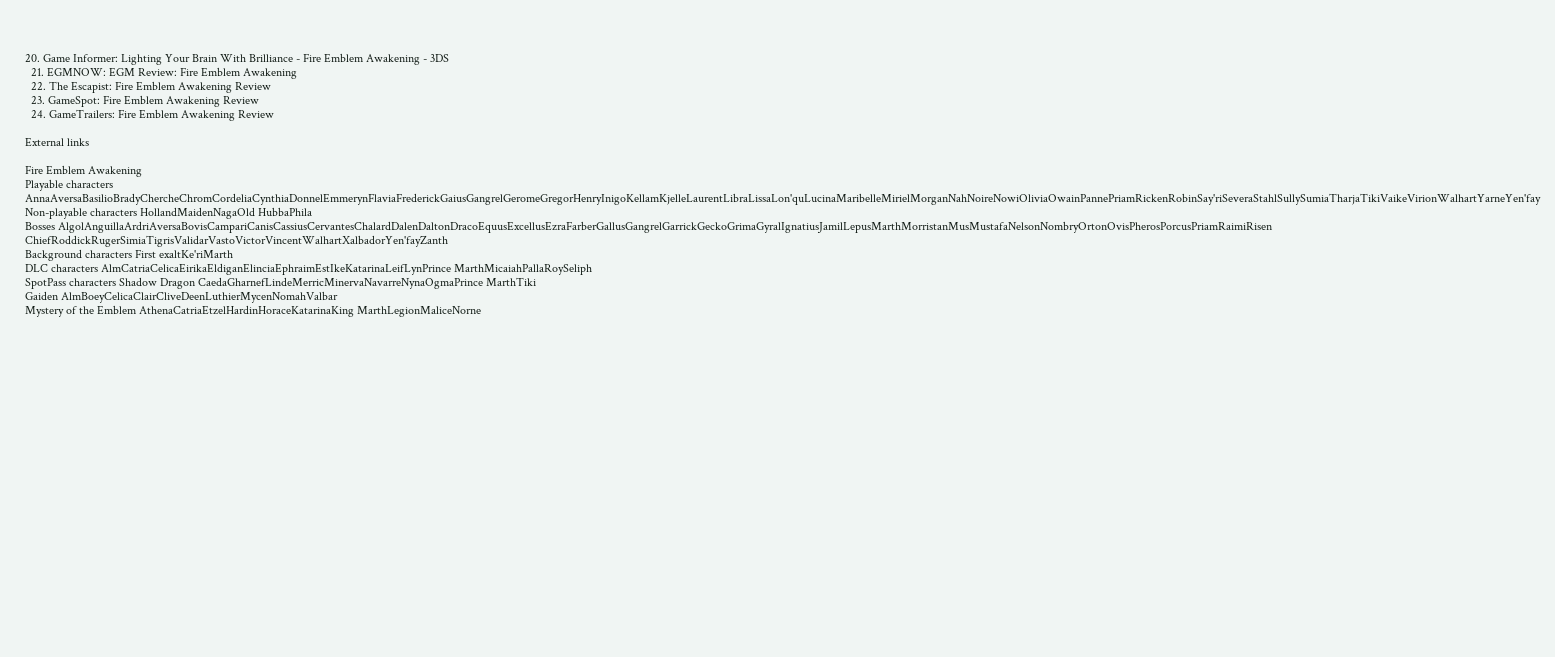20. Game Informer: Lighting Your Brain With Brilliance - Fire Emblem Awakening - 3DS
  21. EGMNOW: EGM Review: Fire Emblem Awakening
  22. The Escapist: Fire Emblem Awakening Review
  23. GameSpot: Fire Emblem Awakening Review
  24. GameTrailers: Fire Emblem Awakening Review

External links

Fire Emblem Awakening
Playable characters AnnaAversaBasilioBradyChercheChromCordeliaCynthiaDonnelEmmerynFlaviaFrederickGaiusGangrelGeromeGregorHenryInigoKellamKjelleLaurentLibraLissaLon'quLucinaMaribelleMirielMorganNahNoireNowiOliviaOwainPannePriamRickenRobinSay'riSeveraStahlSullySumiaTharjaTikiVaikeVirionWalhartYarneYen'fay
Non-playable characters HollandMaidenNagaOld HubbaPhila
Bosses AlgolAnguillaArdriAversaBovisCampariCanisCassiusCervantesChalardDalenDaltonDracoEquusExcellusEzraFarberGallusGangrelGarrickGeckoGrimaGyralIgnatiusJamilLepusMarthMorristanMusMustafaNelsonNombryOrtonOvisPherosPorcusPriamRaimiRisen ChiefRoddickRugerSimiaTigrisValidarVastoVictorVincentWalhartXalbadorYen'fayZanth
Background characters First exaltKe'riMarth
DLC characters AlmCatriaCelicaEirikaEldiganElinciaEphraimEstIkeKatarinaLeifLynPrince MarthMicaiahPallaRoySeliph
SpotPass characters Shadow Dragon CaedaGharnefLindeMerricMinervaNavarreNynaOgmaPrince MarthTiki
Gaiden AlmBoeyCelicaClairCliveDeenLuthierMycenNomahValbar
Mystery of the Emblem AthenaCatriaEtzelHardinHoraceKatarinaKing MarthLegionMaliceNorne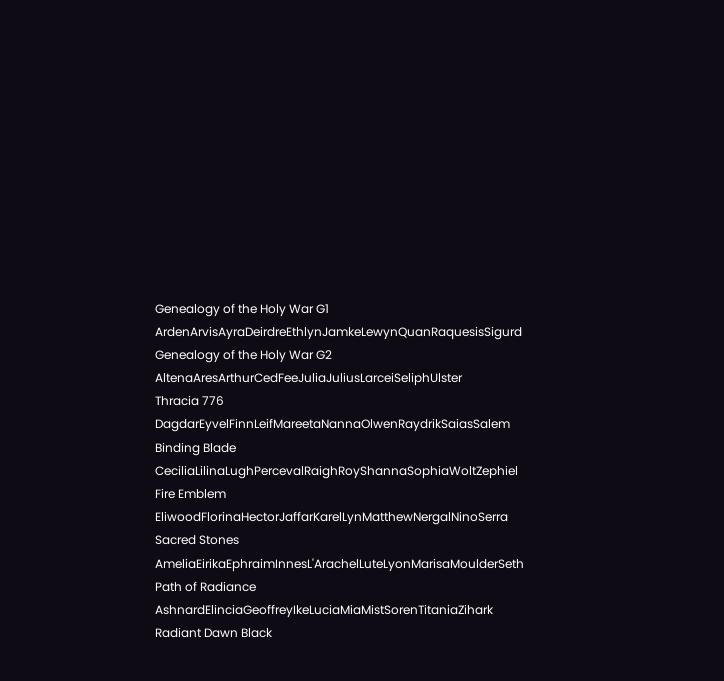Genealogy of the Holy War G1 ArdenArvisAyraDeirdreEthlynJamkeLewynQuanRaquesisSigurd
Genealogy of the Holy War G2 AltenaAresArthurCedFeeJuliaJuliusLarceiSeliphUlster
Thracia 776 DagdarEyvelFinnLeifMareetaNannaOlwenRaydrikSaiasSalem
Binding Blade CeciliaLilinaLughPercevalRaighRoyShannaSophiaWoltZephiel
Fire Emblem EliwoodFlorinaHectorJaffarKarelLynMatthewNergalNinoSerra
Sacred Stones AmeliaEirikaEphraimInnesL'ArachelLuteLyonMarisaMoulderSeth
Path of Radiance AshnardElinciaGeoffreyIkeLuciaMiaMistSorenTitaniaZihark
Radiant Dawn Black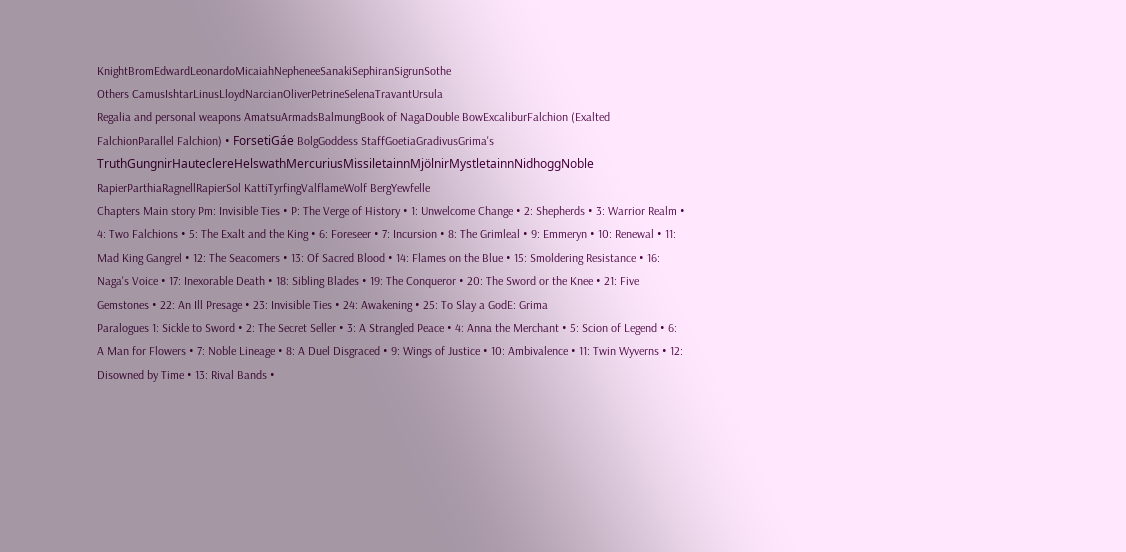KnightBromEdwardLeonardoMicaiahNepheneeSanakiSephiranSigrunSothe
Others CamusIshtarLinusLloydNarcianOliverPetrineSelenaTravantUrsula
Regalia and personal weapons AmatsuArmadsBalmungBook of NagaDouble BowExcaliburFalchion (Exalted FalchionParallel Falchion) • ForsetiGáe BolgGoddess StaffGoetiaGradivusGrima's TruthGungnirHauteclereHelswathMercuriusMissiletainnMjölnirMystletainnNidhoggNoble RapierParthiaRagnellRapierSol KattiTyrfingValflameWolf BergYewfelle
Chapters Main story Pm: Invisible Ties • P: The Verge of History • 1: Unwelcome Change • 2: Shepherds • 3: Warrior Realm • 4: Two Falchions • 5: The Exalt and the King • 6: Foreseer • 7: Incursion • 8: The Grimleal • 9: Emmeryn • 10: Renewal • 11: Mad King Gangrel • 12: The Seacomers • 13: Of Sacred Blood • 14: Flames on the Blue • 15: Smoldering Resistance • 16: Naga's Voice • 17: Inexorable Death • 18: Sibling Blades • 19: The Conqueror • 20: The Sword or the Knee • 21: Five Gemstones • 22: An Ill Presage • 23: Invisible Ties • 24: Awakening • 25: To Slay a GodE: Grima
Paralogues 1: Sickle to Sword • 2: The Secret Seller • 3: A Strangled Peace • 4: Anna the Merchant • 5: Scion of Legend • 6: A Man for Flowers • 7: Noble Lineage • 8: A Duel Disgraced • 9: Wings of Justice • 10: Ambivalence • 11: Twin Wyverns • 12: Disowned by Time • 13: Rival Bands •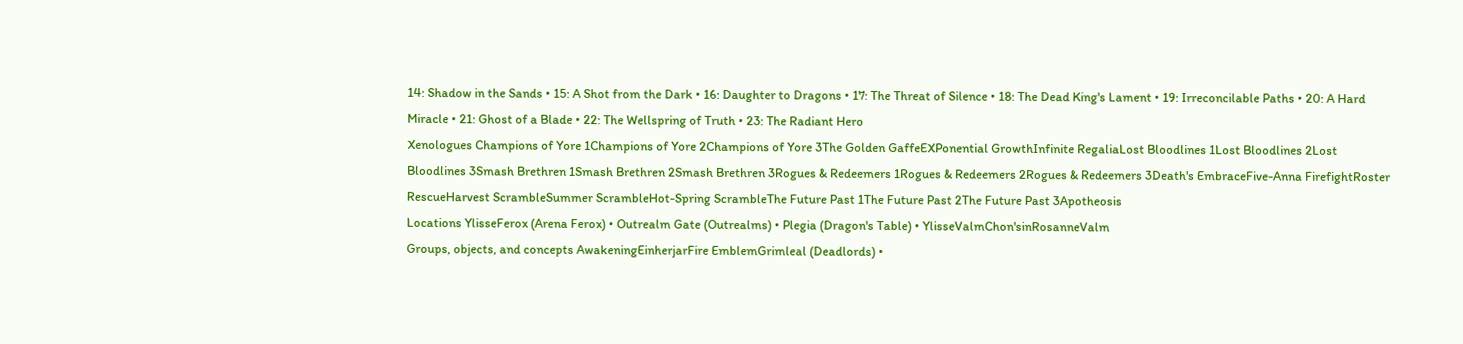14: Shadow in the Sands • 15: A Shot from the Dark • 16: Daughter to Dragons • 17: The Threat of Silence • 18: The Dead King's Lament • 19: Irreconcilable Paths • 20: A Hard Miracle • 21: Ghost of a Blade • 22: The Wellspring of Truth • 23: The Radiant Hero
Xenologues Champions of Yore 1Champions of Yore 2Champions of Yore 3The Golden GaffeEXPonential GrowthInfinite RegaliaLost Bloodlines 1Lost Bloodlines 2Lost Bloodlines 3Smash Brethren 1Smash Brethren 2Smash Brethren 3Rogues & Redeemers 1Rogues & Redeemers 2Rogues & Redeemers 3Death's EmbraceFive-Anna FirefightRoster RescueHarvest ScrambleSummer ScrambleHot-Spring ScrambleThe Future Past 1The Future Past 2The Future Past 3Apotheosis
Locations YlisseFerox (Arena Ferox) • Outrealm Gate (Outrealms) • Plegia (Dragon's Table) • YlisseValmChon'sinRosanneValm
Groups, objects, and concepts AwakeningEinherjarFire EmblemGrimleal (Deadlords) •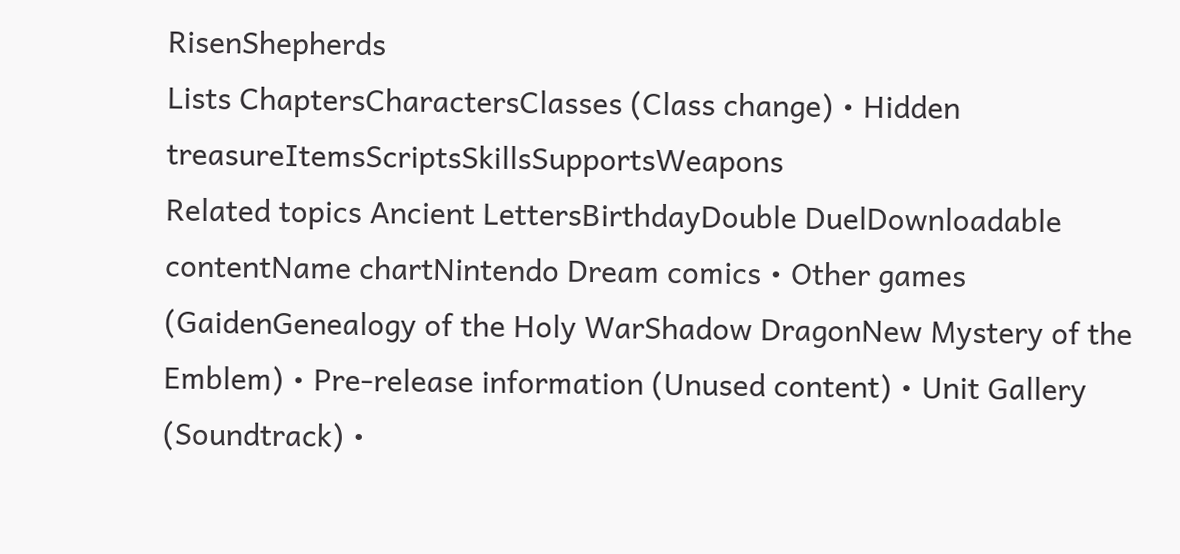RisenShepherds
Lists ChaptersCharactersClasses (Class change) • Hidden treasureItemsScriptsSkillsSupportsWeapons
Related topics Ancient LettersBirthdayDouble DuelDownloadable contentName chartNintendo Dream comics • Other games (GaidenGenealogy of the Holy WarShadow DragonNew Mystery of the Emblem) • Pre-release information (Unused content) • Unit Gallery (Soundtrack) •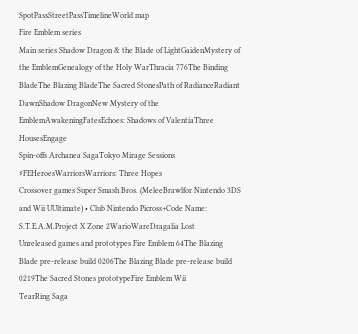SpotPassStreetPassTimelineWorld map
Fire Emblem series
Main series Shadow Dragon & the Blade of LightGaidenMystery of the EmblemGenealogy of the Holy WarThracia 776The Binding BladeThe Blazing BladeThe Sacred StonesPath of RadianceRadiant DawnShadow DragonNew Mystery of the EmblemAwakeningFatesEchoes: Shadows of ValentiaThree HousesEngage
Spin-offs Archanea SagaTokyo Mirage Sessions ♯FEHeroesWarriorsWarriors: Three Hopes
Crossover games Super Smash Bros. (MeleeBrawlfor Nintendo 3DS and Wii UUltimate) • Club Nintendo Picross+Code Name: S.T.E.A.M.Project X Zone 2WarioWareDragalia Lost
Unreleased games and prototypes Fire Emblem 64The Blazing Blade pre-release build 0206The Blazing Blade pre-release build 0219The Sacred Stones prototypeFire Emblem Wii
TearRing Saga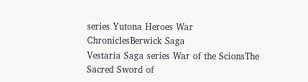series Yutona Heroes War ChroniclesBerwick Saga
Vestaria Saga series War of the ScionsThe Sacred Sword of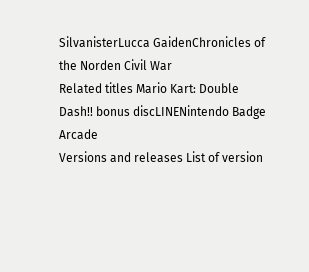SilvanisterLucca GaidenChronicles of the Norden Civil War
Related titles Mario Kart: Double Dash!! bonus discLINENintendo Badge Arcade
Versions and releases List of version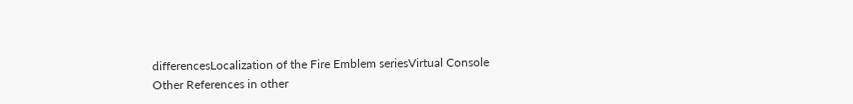differencesLocalization of the Fire Emblem seriesVirtual Console
Other References in other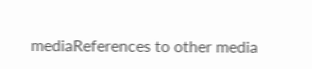mediaReferences to other media